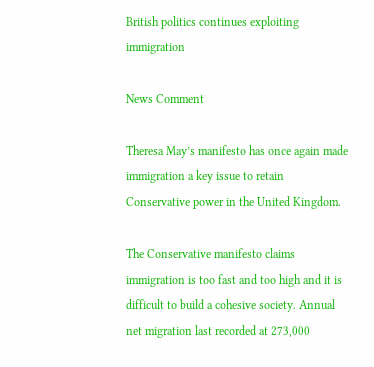British politics continues exploiting immigration

News Comment

Theresa May’s manifesto has once again made immigration a key issue to retain Conservative power in the United Kingdom.

The Conservative manifesto claims  immigration is too fast and too high and it is difficult to build a cohesive society. Annual net migration last recorded at 273,000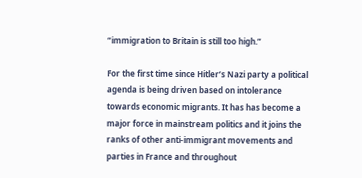“immigration to Britain is still too high.”

For the first time since Hitler’s Nazi party a political agenda is being driven based on intolerance towards economic migrants. It has has become a major force in mainstream politics and it joins the ranks of other anti-immigrant movements and parties in France and throughout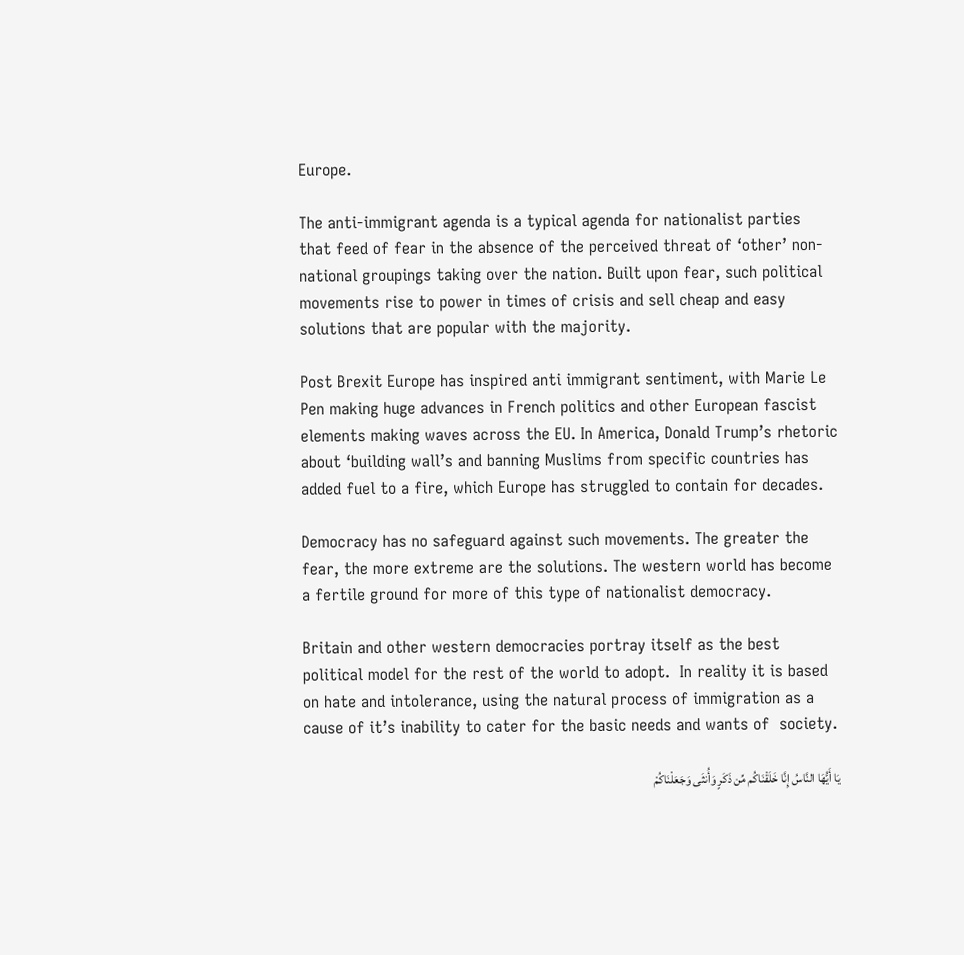Europe.

The anti-immigrant agenda is a typical agenda for nationalist parties that feed of fear in the absence of the perceived threat of ‘other’ non-national groupings taking over the nation. Built upon fear, such political movements rise to power in times of crisis and sell cheap and easy solutions that are popular with the majority.

Post Brexit Europe has inspired anti immigrant sentiment, with Marie Le Pen making huge advances in French politics and other European fascist elements making waves across the EU. In America, Donald Trump’s rhetoric about ‘building wall’s and banning Muslims from specific countries has added fuel to a fire, which Europe has struggled to contain for decades.

Democracy has no safeguard against such movements. The greater the fear, the more extreme are the solutions. The western world has become a fertile ground for more of this type of nationalist democracy.

Britain and other western democracies portray itself as the best political model for the rest of the world to adopt.  In reality it is based on hate and intolerance, using the natural process of immigration as a cause of it’s inability to cater for the basic needs and wants of  society.

يَا أَيُّهَا النَّاسُ إِنَّا خَلَقْنَاكُم مِّن ذَكَرٍ وَأُنثَى وَجَعَلْنَاكُمْ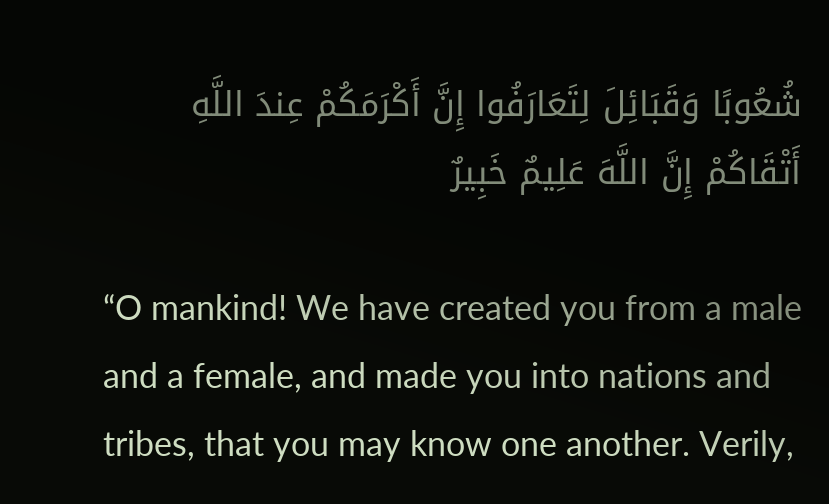شُعُوبًا وَقَبَائِلَ لِتَعَارَفُوا إِنَّ أَكْرَمَكُمْ عِندَ اللَّهِ أَتْقَاكُمْ إِنَّ اللَّهَ عَلِيمٌ خَبِيرٌ

“O mankind! We have created you from a male and a female, and made you into nations and tribes, that you may know one another. Verily,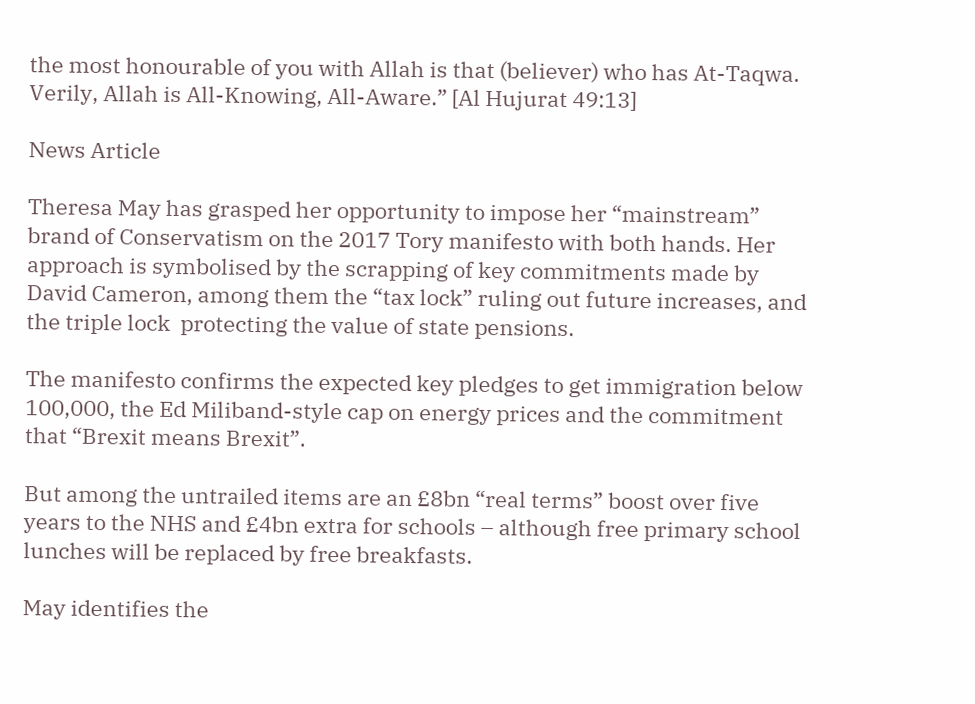the most honourable of you with Allah is that (believer) who has At-Taqwa. Verily, Allah is All-Knowing, All-Aware.” [Al Hujurat 49:13]

News Article

Theresa May has grasped her opportunity to impose her “mainstream” brand of Conservatism on the 2017 Tory manifesto with both hands. Her approach is symbolised by the scrapping of key commitments made by David Cameron, among them the “tax lock” ruling out future increases, and the triple lock  protecting the value of state pensions.

The manifesto confirms the expected key pledges to get immigration below 100,000, the Ed Miliband-style cap on energy prices and the commitment that “Brexit means Brexit”.

But among the untrailed items are an £8bn “real terms” boost over five years to the NHS and £4bn extra for schools – although free primary school lunches will be replaced by free breakfasts.

May identifies the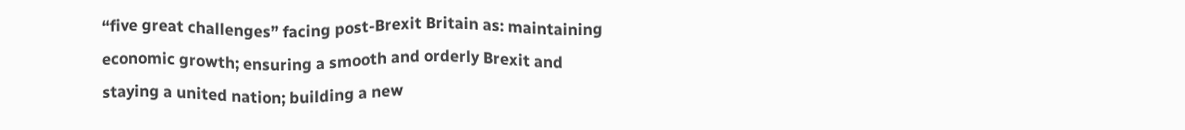“five great challenges” facing post-Brexit Britain as: maintaining economic growth; ensuring a smooth and orderly Brexit and staying a united nation; building a new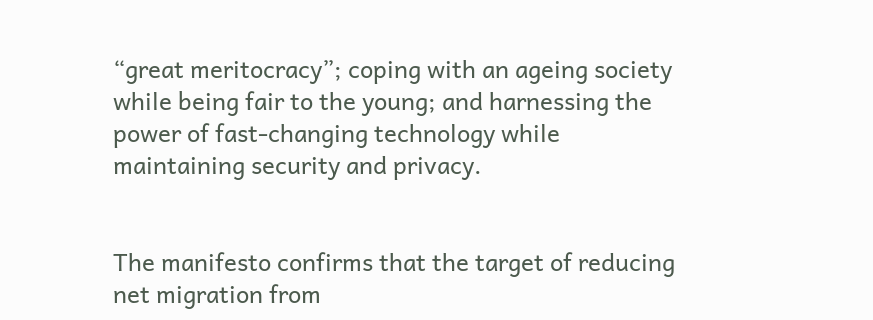“great meritocracy”; coping with an ageing society while being fair to the young; and harnessing the power of fast-changing technology while maintaining security and privacy.


The manifesto confirms that the target of reducing net migration from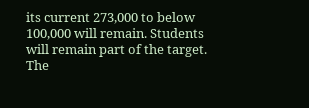its current 273,000 to below 100,000 will remain. Students will remain part of the target. The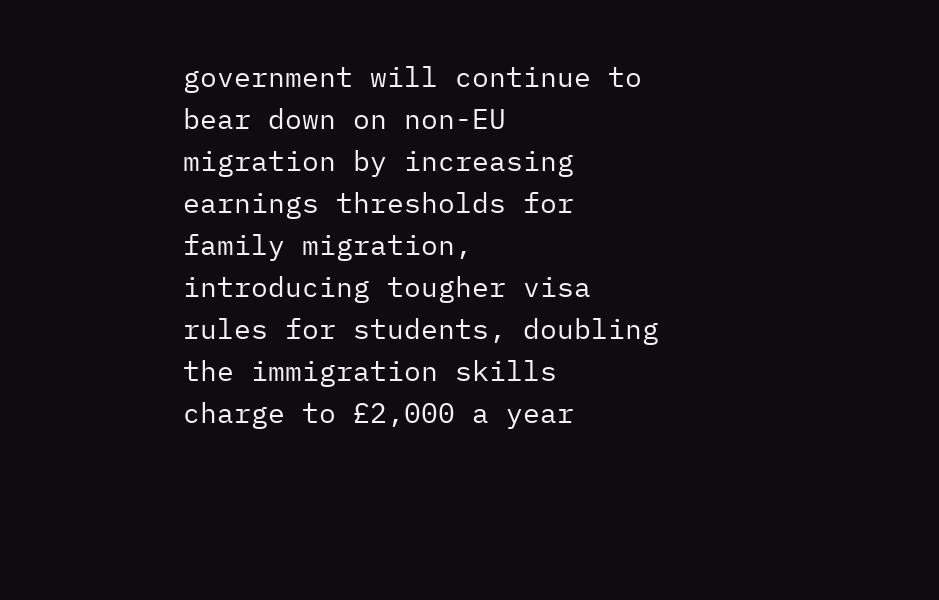government will continue to bear down on non-EU migration by increasing earnings thresholds for family migration, introducing tougher visa rules for students, doubling the immigration skills charge to £2,000 a year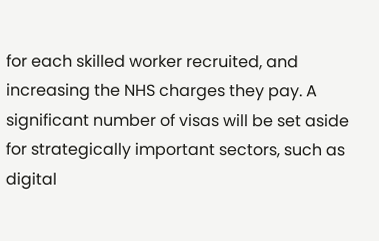for each skilled worker recruited, and increasing the NHS charges they pay. A significant number of visas will be set aside for strategically important sectors, such as digital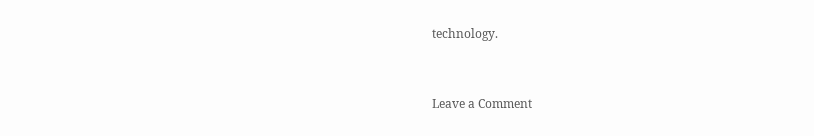technology.


Leave a Comment